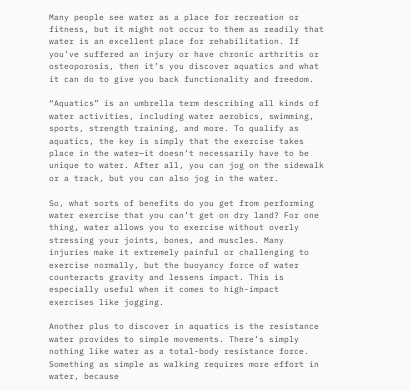Many people see water as a place for recreation or fitness, but it might not occur to them as readily that water is an excellent place for rehabilitation. If you’ve suffered an injury or have chronic arthritis or osteoporosis, then it’s you discover aquatics and what it can do to give you back functionality and freedom.

“Aquatics” is an umbrella term describing all kinds of water activities, including water aerobics, swimming, sports, strength training, and more. To qualify as aquatics, the key is simply that the exercise takes place in the water—it doesn’t necessarily have to be unique to water. After all, you can jog on the sidewalk or a track, but you can also jog in the water.

So, what sorts of benefits do you get from performing water exercise that you can’t get on dry land? For one thing, water allows you to exercise without overly stressing your joints, bones, and muscles. Many injuries make it extremely painful or challenging to exercise normally, but the buoyancy force of water counteracts gravity and lessens impact. This is especially useful when it comes to high-impact exercises like jogging.

Another plus to discover in aquatics is the resistance water provides to simple movements. There’s simply nothing like water as a total-body resistance force. Something as simple as walking requires more effort in water, because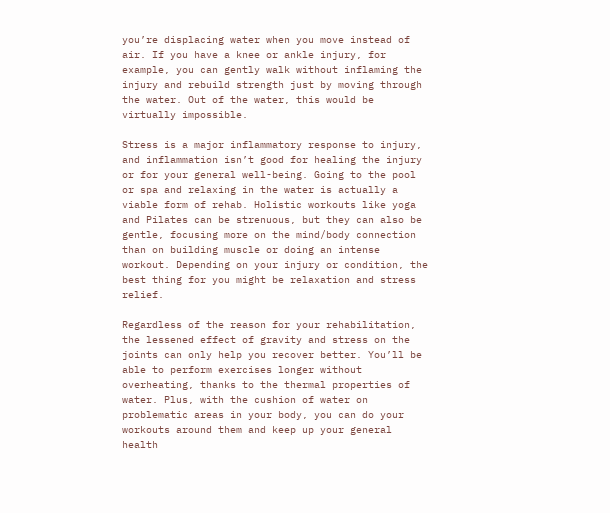you’re displacing water when you move instead of air. If you have a knee or ankle injury, for example, you can gently walk without inflaming the injury and rebuild strength just by moving through the water. Out of the water, this would be virtually impossible.

Stress is a major inflammatory response to injury, and inflammation isn’t good for healing the injury or for your general well-being. Going to the pool or spa and relaxing in the water is actually a viable form of rehab. Holistic workouts like yoga and Pilates can be strenuous, but they can also be gentle, focusing more on the mind/body connection than on building muscle or doing an intense workout. Depending on your injury or condition, the best thing for you might be relaxation and stress relief.

Regardless of the reason for your rehabilitation, the lessened effect of gravity and stress on the joints can only help you recover better. You’ll be able to perform exercises longer without overheating, thanks to the thermal properties of water. Plus, with the cushion of water on problematic areas in your body, you can do your workouts around them and keep up your general health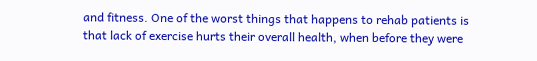and fitness. One of the worst things that happens to rehab patients is that lack of exercise hurts their overall health, when before they were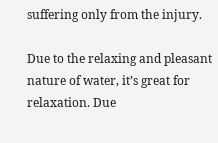suffering only from the injury.

Due to the relaxing and pleasant nature of water, it’s great for relaxation. Due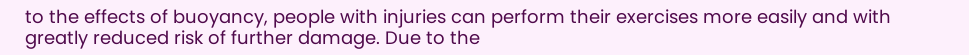to the effects of buoyancy, people with injuries can perform their exercises more easily and with greatly reduced risk of further damage. Due to the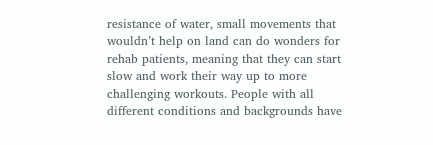resistance of water, small movements that wouldn’t help on land can do wonders for rehab patients, meaning that they can start slow and work their way up to more challenging workouts. People with all different conditions and backgrounds have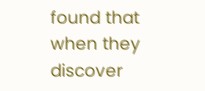found that when they discover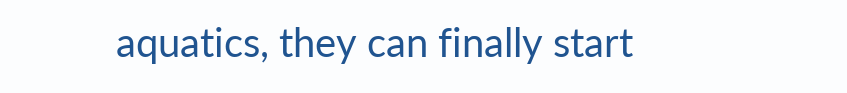aquatics, they can finally start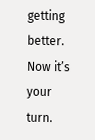getting better. Now it’s your turn.